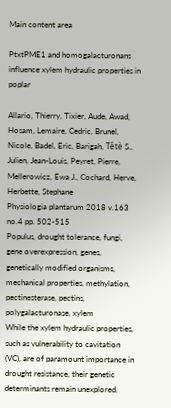Main content area

PtxtPME1 and homogalacturonans influence xylem hydraulic properties in poplar

Allario, Thierry, Tixier, Aude, Awad, Hosam, Lemaire, Cedric, Brunel, Nicole, Badel, Eric, Barigah, Têtè S., Julien, Jean‐Louis, Peyret, Pierre, Mellerowicz, Ewa J., Cochard, Herve, Herbette, Stephane
Physiologia plantarum 2018 v.163 no.4 pp. 502-515
Populus, drought tolerance, fungi, gene overexpression, genes, genetically modified organisms, mechanical properties, methylation, pectinesterase, pectins, polygalacturonase, xylem
While the xylem hydraulic properties, such as vulnerability to cavitation (VC), are of paramount importance in drought resistance, their genetic determinants remain unexplored.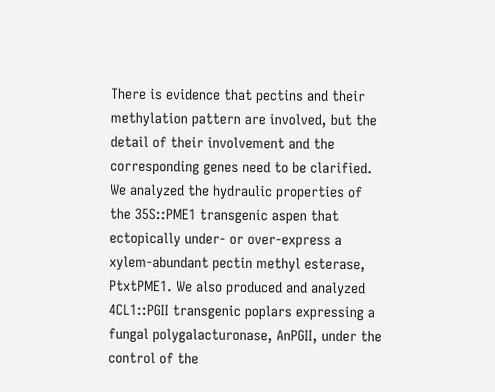There is evidence that pectins and their methylation pattern are involved, but the detail of their involvement and the corresponding genes need to be clarified. We analyzed the hydraulic properties of the 35S::PME1 transgenic aspen that ectopically under‐ or over‐express a xylem‐abundant pectin methyl esterase, PtxtPME1. We also produced and analyzed 4CL1::PGII transgenic poplars expressing a fungal polygalacturonase, AnPGII, under the control of the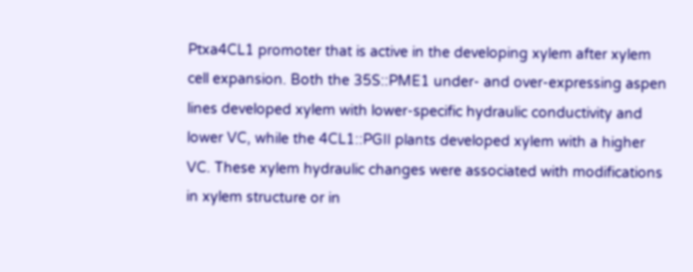Ptxa4CL1 promoter that is active in the developing xylem after xylem cell expansion. Both the 35S::PME1 under‐ and over‐expressing aspen lines developed xylem with lower‐specific hydraulic conductivity and lower VC, while the 4CL1::PGII plants developed xylem with a higher VC. These xylem hydraulic changes were associated with modifications in xylem structure or in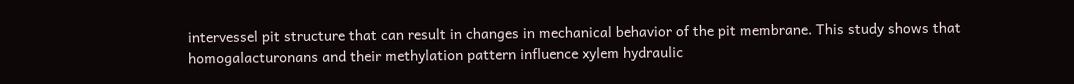intervessel pit structure that can result in changes in mechanical behavior of the pit membrane. This study shows that homogalacturonans and their methylation pattern influence xylem hydraulic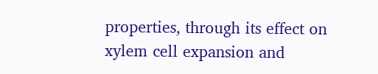properties, through its effect on xylem cell expansion and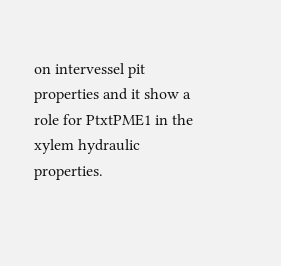on intervessel pit properties and it show a role for PtxtPME1 in the xylem hydraulic properties.